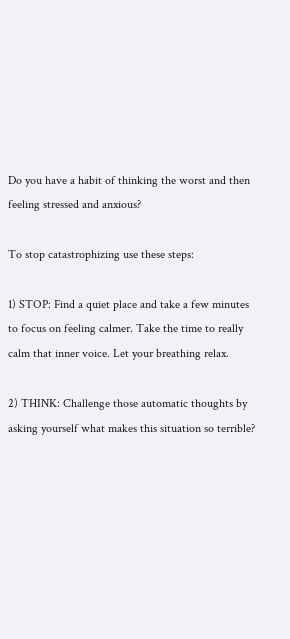Do you have a habit of thinking the worst and then feeling stressed and anxious?

To stop catastrophizing use these steps:

1) STOP: Find a quiet place and take a few minutes to focus on feeling calmer. Take the time to really calm that inner voice. Let your breathing relax.

2) THINK: Challenge those automatic thoughts by asking yourself what makes this situation so terrible?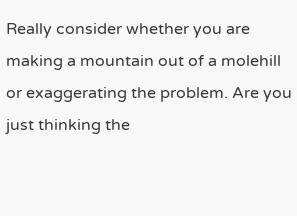Really consider whether you are making a mountain out of a molehill or exaggerating the problem. Are you just thinking the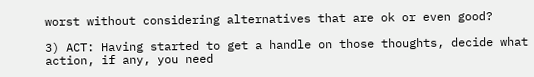worst without considering alternatives that are ok or even good?

3) ACT: Having started to get a handle on those thoughts, decide what action, if any, you need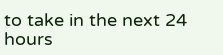to take in the next 24 hours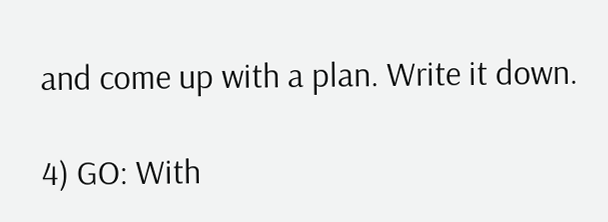and come up with a plan. Write it down.

4) GO: With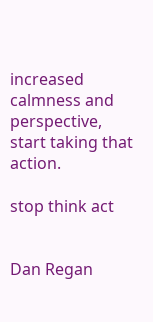increased calmness and perspective, start taking that action.

stop think act


Dan Regan